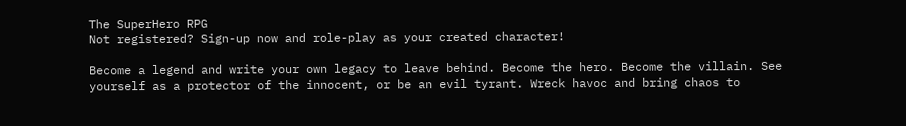The SuperHero RPG
Not registered? Sign-up now and role-play as your created character!

Become a legend and write your own legacy to leave behind. Become the hero. Become the villain. See yourself as a protector of the innocent, or be an evil tyrant. Wreck havoc and bring chaos to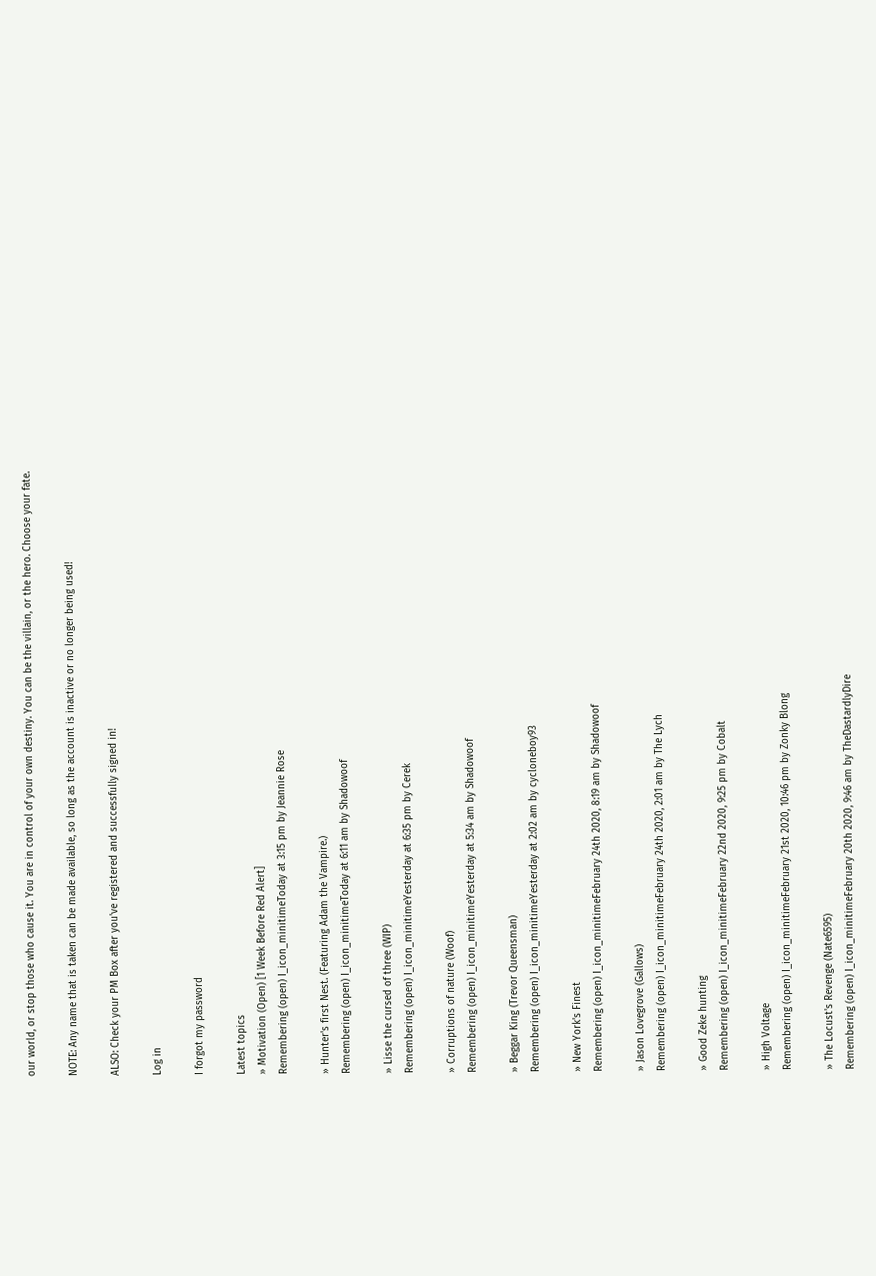our world, or stop those who cause it. You are in control of your own destiny. You can be the villain, or the hero. Choose your fate.

NOTE: Any name that is taken can be made available, so long as the account is inactive or no longer being used!

ALSO: Check your PM Box after you've registered and successfully signed in!

Log in

I forgot my password

Latest topics
» Motivation (Open) [1 Week Before Red Alert]
Remembering (open) I_icon_minitimeToday at 3:15 pm by Jeannie Rose

» Hunter's first Nest. (Featuring Adam the Vampire.)
Remembering (open) I_icon_minitimeToday at 6:11 am by Shadowoof

» Lisse the cursed of three (WIP)
Remembering (open) I_icon_minitimeYesterday at 6:35 pm by Cerek

» Corruptions of nature (Woof)
Remembering (open) I_icon_minitimeYesterday at 5:34 am by Shadowoof

» Beggar King (Trevor Queensman)
Remembering (open) I_icon_minitimeYesterday at 2:02 am by cycloneboy93

» New York's Finest
Remembering (open) I_icon_minitimeFebruary 24th 2020, 8:19 am by Shadowoof

» Jason Lovegrove (Gallows)
Remembering (open) I_icon_minitimeFebruary 24th 2020, 2:01 am by The Lych

» Good Zeke hunting
Remembering (open) I_icon_minitimeFebruary 22nd 2020, 9:25 pm by Cobalt

» High Voltage
Remembering (open) I_icon_minitimeFebruary 21st 2020, 10:46 pm by Zonky Blong

» The Locust's Revenge (Nate6595)
Remembering (open) I_icon_minitimeFebruary 20th 2020, 9:46 am by TheDastardlyDire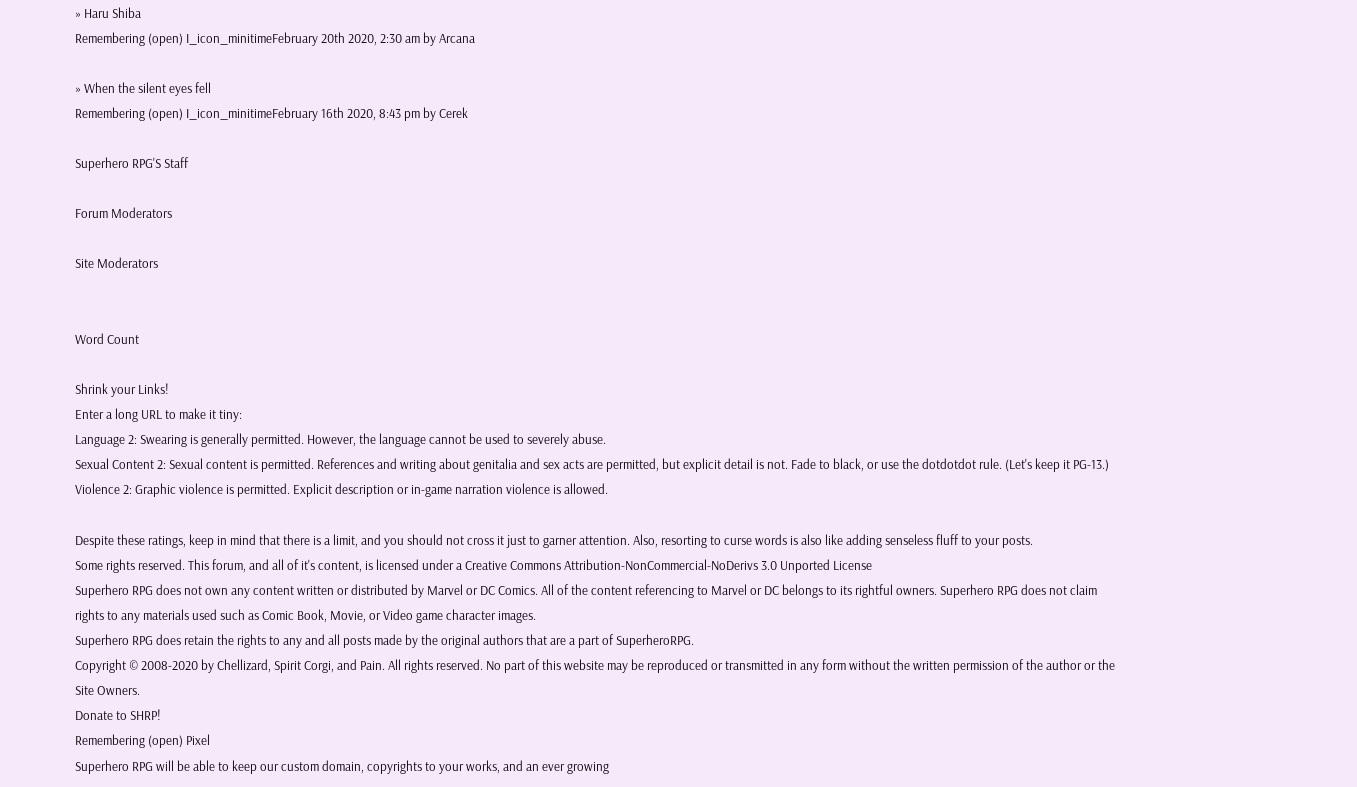» Haru Shiba
Remembering (open) I_icon_minitimeFebruary 20th 2020, 2:30 am by Arcana

» When the silent eyes fell
Remembering (open) I_icon_minitimeFebruary 16th 2020, 8:43 pm by Cerek

Superhero RPG'S Staff

Forum Moderators

Site Moderators


Word Count

Shrink your Links!
Enter a long URL to make it tiny:
Language 2: Swearing is generally permitted. However, the language cannot be used to severely abuse.
Sexual Content 2: Sexual content is permitted. References and writing about genitalia and sex acts are permitted, but explicit detail is not. Fade to black, or use the dotdotdot rule. (Let's keep it PG-13.)
Violence 2: Graphic violence is permitted. Explicit description or in-game narration violence is allowed.

Despite these ratings, keep in mind that there is a limit, and you should not cross it just to garner attention. Also, resorting to curse words is also like adding senseless fluff to your posts.
Some rights reserved. This forum, and all of it's content, is licensed under a Creative Commons Attribution-NonCommercial-NoDerivs 3.0 Unported License
Superhero RPG does not own any content written or distributed by Marvel or DC Comics. All of the content referencing to Marvel or DC belongs to its rightful owners. Superhero RPG does not claim rights to any materials used such as Comic Book, Movie, or Video game character images.
Superhero RPG does retain the rights to any and all posts made by the original authors that are a part of SuperheroRPG.
Copyright © 2008-2020 by Chellizard, Spirit Corgi, and Pain. All rights reserved. No part of this website may be reproduced or transmitted in any form without the written permission of the author or the Site Owners.
Donate to SHRP!
Remembering (open) Pixel
Superhero RPG will be able to keep our custom domain, copyrights to your works, and an ever growing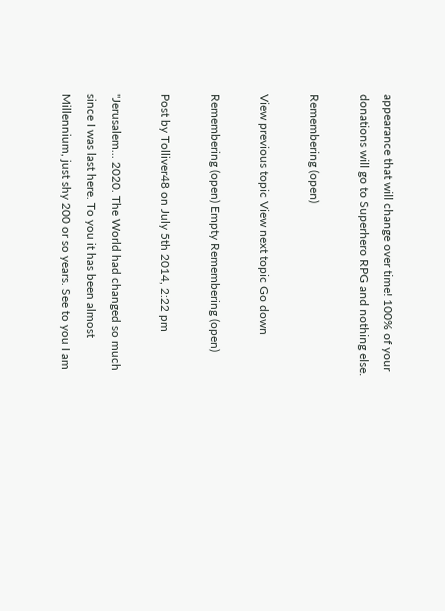appearance that will change over time! 100% of your donations will go to Superhero RPG and nothing else.

Remembering (open)

View previous topic View next topic Go down

Remembering (open) Empty Remembering (open)

Post by Tolliver48 on July 5th 2014, 2:22 pm

"Jerusalem... 2020. The World had changed so much since I was last here. To you it has been almost Millennium, just shy 200 or so years. See to you I am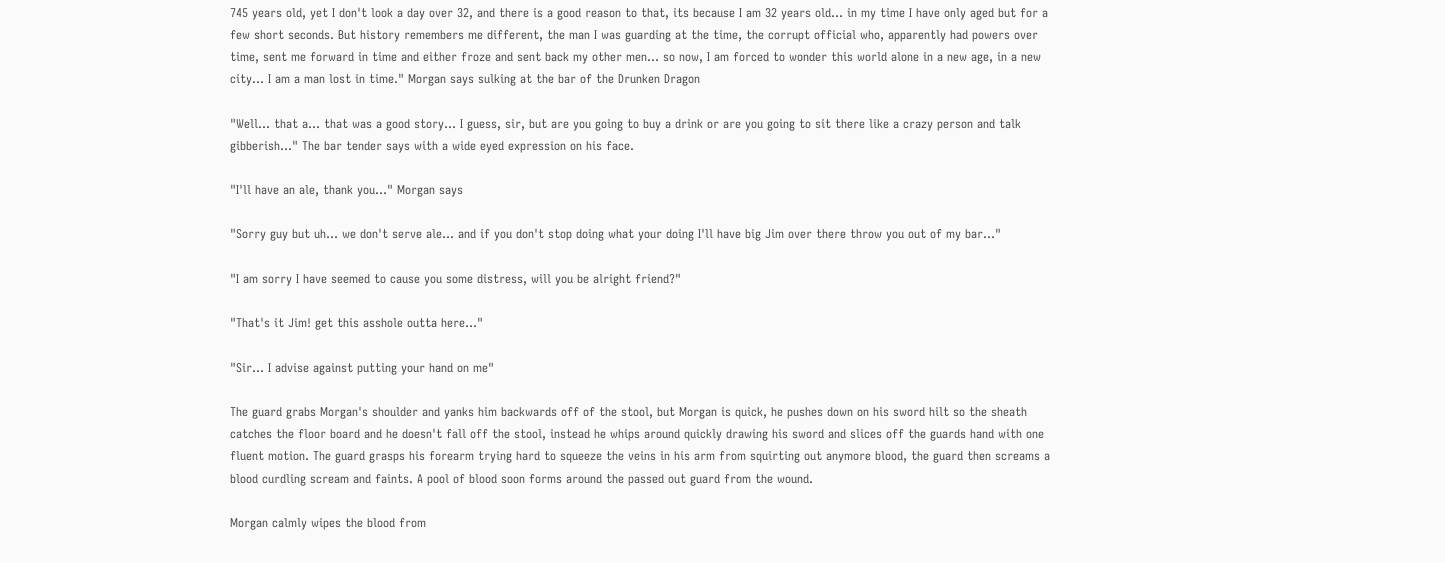745 years old, yet I don't look a day over 32, and there is a good reason to that, its because I am 32 years old... in my time I have only aged but for a few short seconds. But history remembers me different, the man I was guarding at the time, the corrupt official who, apparently had powers over time, sent me forward in time and either froze and sent back my other men... so now, I am forced to wonder this world alone in a new age, in a new city... I am a man lost in time." Morgan says sulking at the bar of the Drunken Dragon

"Well... that a... that was a good story... I guess, sir, but are you going to buy a drink or are you going to sit there like a crazy person and talk gibberish..." The bar tender says with a wide eyed expression on his face.

"I'll have an ale, thank you..." Morgan says

"Sorry guy but uh... we don't serve ale... and if you don't stop doing what your doing I'll have big Jim over there throw you out of my bar..."

"I am sorry I have seemed to cause you some distress, will you be alright friend?"

"That's it Jim! get this asshole outta here..."

"Sir... I advise against putting your hand on me"

The guard grabs Morgan's shoulder and yanks him backwards off of the stool, but Morgan is quick, he pushes down on his sword hilt so the sheath catches the floor board and he doesn't fall off the stool, instead he whips around quickly drawing his sword and slices off the guards hand with one fluent motion. The guard grasps his forearm trying hard to squeeze the veins in his arm from squirting out anymore blood, the guard then screams a blood curdling scream and faints. A pool of blood soon forms around the passed out guard from the wound.

Morgan calmly wipes the blood from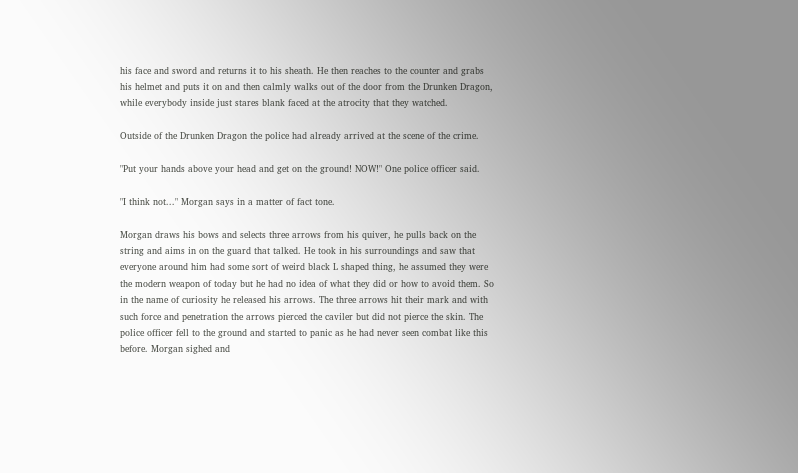his face and sword and returns it to his sheath. He then reaches to the counter and grabs his helmet and puts it on and then calmly walks out of the door from the Drunken Dragon, while everybody inside just stares blank faced at the atrocity that they watched.

Outside of the Drunken Dragon the police had already arrived at the scene of the crime.

"Put your hands above your head and get on the ground! NOW!" One police officer said.

"I think not..." Morgan says in a matter of fact tone.

Morgan draws his bows and selects three arrows from his quiver, he pulls back on the string and aims in on the guard that talked. He took in his surroundings and saw that everyone around him had some sort of weird black L shaped thing, he assumed they were the modern weapon of today but he had no idea of what they did or how to avoid them. So in the name of curiosity he released his arrows. The three arrows hit their mark and with such force and penetration the arrows pierced the caviler but did not pierce the skin. The police officer fell to the ground and started to panic as he had never seen combat like this before. Morgan sighed and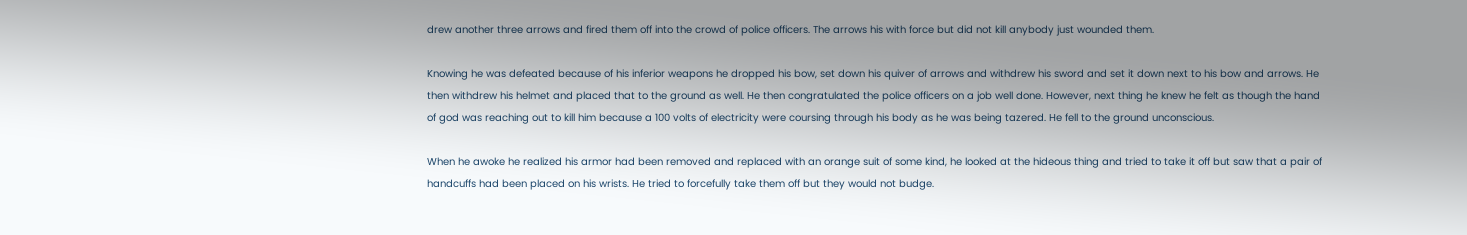drew another three arrows and fired them off into the crowd of police officers. The arrows his with force but did not kill anybody just wounded them.

Knowing he was defeated because of his inferior weapons he dropped his bow, set down his quiver of arrows and withdrew his sword and set it down next to his bow and arrows. He then withdrew his helmet and placed that to the ground as well. He then congratulated the police officers on a job well done. However, next thing he knew he felt as though the hand of god was reaching out to kill him because a 100 volts of electricity were coursing through his body as he was being tazered. He fell to the ground unconscious.

When he awoke he realized his armor had been removed and replaced with an orange suit of some kind, he looked at the hideous thing and tried to take it off but saw that a pair of handcuffs had been placed on his wrists. He tried to forcefully take them off but they would not budge.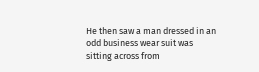He then saw a man dressed in an odd business wear suit was sitting across from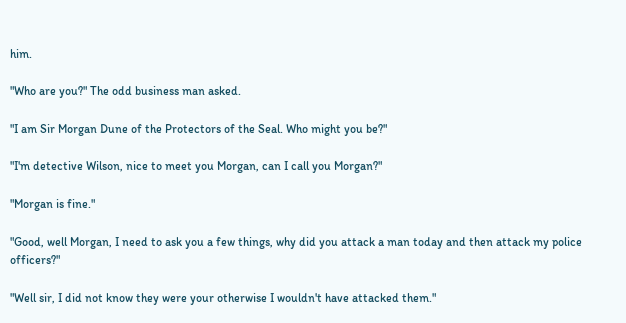him.

"Who are you?" The odd business man asked.

"I am Sir Morgan Dune of the Protectors of the Seal. Who might you be?"

"I'm detective Wilson, nice to meet you Morgan, can I call you Morgan?"

"Morgan is fine."

"Good, well Morgan, I need to ask you a few things, why did you attack a man today and then attack my police officers?"

"Well sir, I did not know they were your otherwise I wouldn't have attacked them."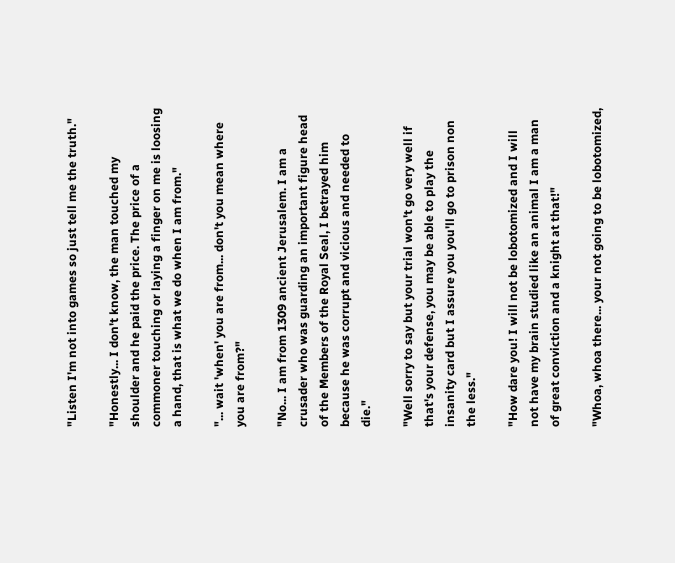"Listen I'm not into games so just tell me the truth."

"Honestly... I don't know, the man touched my shoulder and he paid the price. The price of a commoner touching or laying a finger on me is loosing a hand, that is what we do when I am from."

"... wait 'when' you are from... don't you mean where you are from?"

"No... I am from 1309 ancient Jerusalem. I am a crusader who was guarding an important figure head of the Members of the Royal Seal, I betrayed him because he was corrupt and vicious and needed to die."

"Well sorry to say but your trial won't go very well if that's your defense, you may be able to play the insanity card but I assure you you'll go to prison non the less."

"How dare you! I will not be lobotomized and I will not have my brain studied like an animal I am a man of great conviction and a knight at that!"

"Whoa, whoa there... your not going to be lobotomized,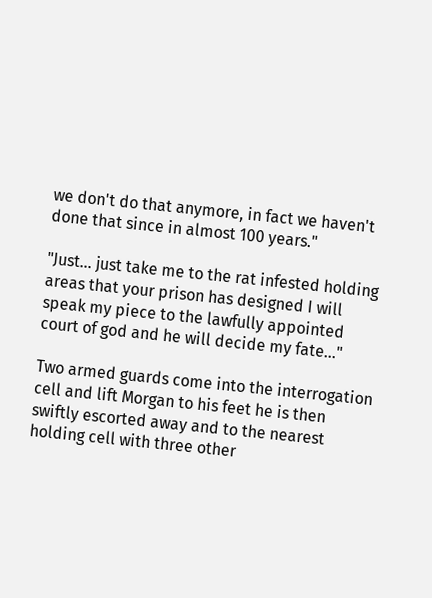we don't do that anymore, in fact we haven't done that since in almost 100 years."

"Just... just take me to the rat infested holding areas that your prison has designed I will speak my piece to the lawfully appointed court of god and he will decide my fate..."

Two armed guards come into the interrogation cell and lift Morgan to his feet he is then swiftly escorted away and to the nearest holding cell with three other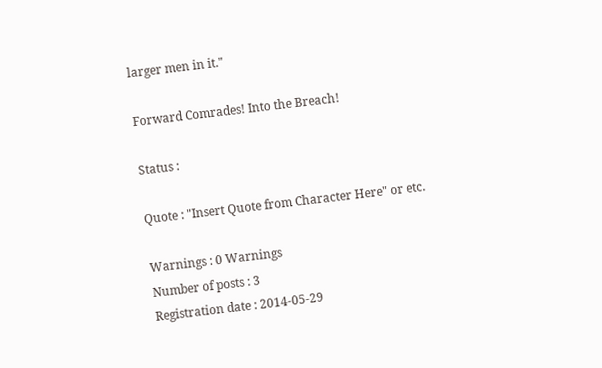larger men in it."

Forward Comrades! Into the Breach!

Status :

Quote : "Insert Quote from Character Here" or etc.

Warnings : 0 Warnings
Number of posts : 3
Registration date : 2014-05-29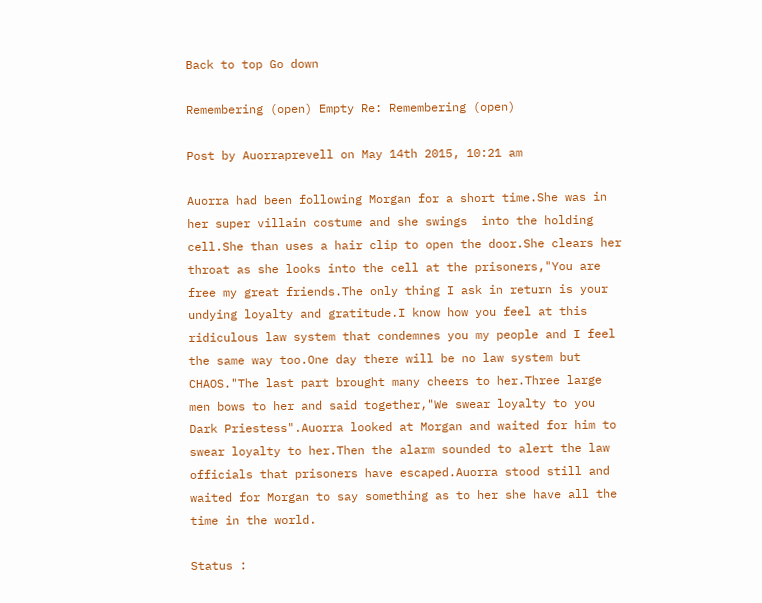Back to top Go down

Remembering (open) Empty Re: Remembering (open)

Post by Auorraprevell on May 14th 2015, 10:21 am

Auorra had been following Morgan for a short time.She was in her super villain costume and she swings  into the holding cell.She than uses a hair clip to open the door.She clears her throat as she looks into the cell at the prisoners,"You are free my great friends.The only thing I ask in return is your undying loyalty and gratitude.I know how you feel at this ridiculous law system that condemnes you my people and I feel the same way too.One day there will be no law system but CHAOS."The last part brought many cheers to her.Three large men bows to her and said together,"We swear loyalty to you Dark Priestess".Auorra looked at Morgan and waited for him to swear loyalty to her.Then the alarm sounded to alert the law officials that prisoners have escaped.Auorra stood still and waited for Morgan to say something as to her she have all the time in the world.

Status :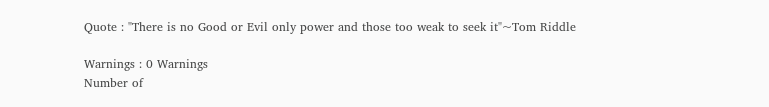Quote : "There is no Good or Evil only power and those too weak to seek it"~Tom Riddle

Warnings : 0 Warnings
Number of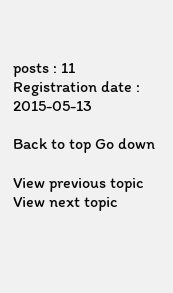posts : 11
Registration date : 2015-05-13

Back to top Go down

View previous topic View next topic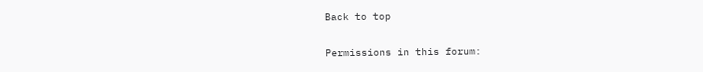Back to top

Permissions in this forum: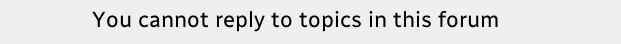You cannot reply to topics in this forum